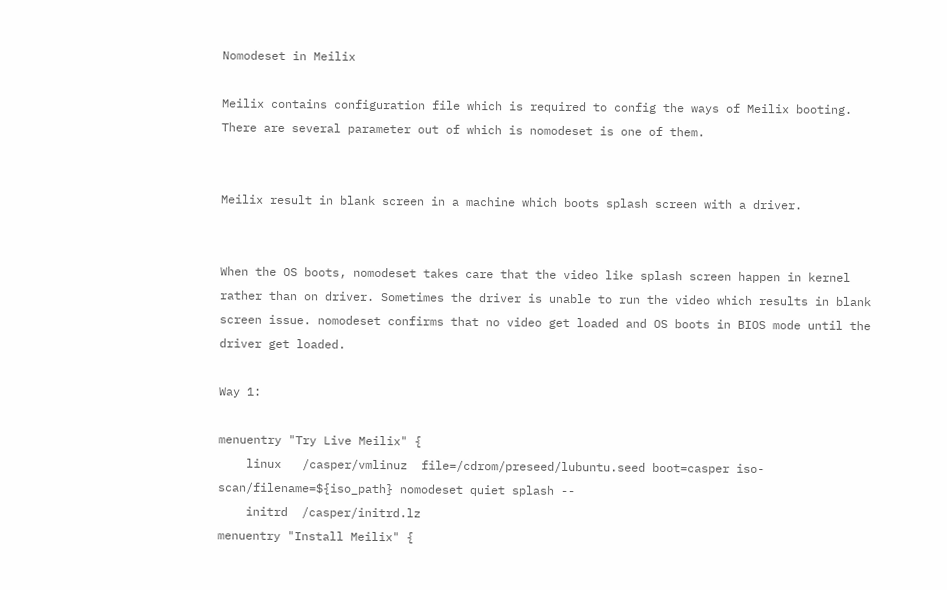Nomodeset in Meilix

Meilix contains configuration file which is required to config the ways of Meilix booting. There are several parameter out of which is nomodeset is one of them.


Meilix result in blank screen in a machine which boots splash screen with a driver.


When the OS boots, nomodeset takes care that the video like splash screen happen in kernel rather than on driver. Sometimes the driver is unable to run the video which results in blank screen issue. nomodeset confirms that no video get loaded and OS boots in BIOS mode until the driver get loaded.

Way 1:

menuentry "Try Live Meilix" {
    linux   /casper/vmlinuz  file=/cdrom/preseed/lubuntu.seed boot=casper iso-scan/filename=${iso_path} nomodeset quiet splash --
    initrd  /casper/initrd.lz
menuentry "Install Meilix" {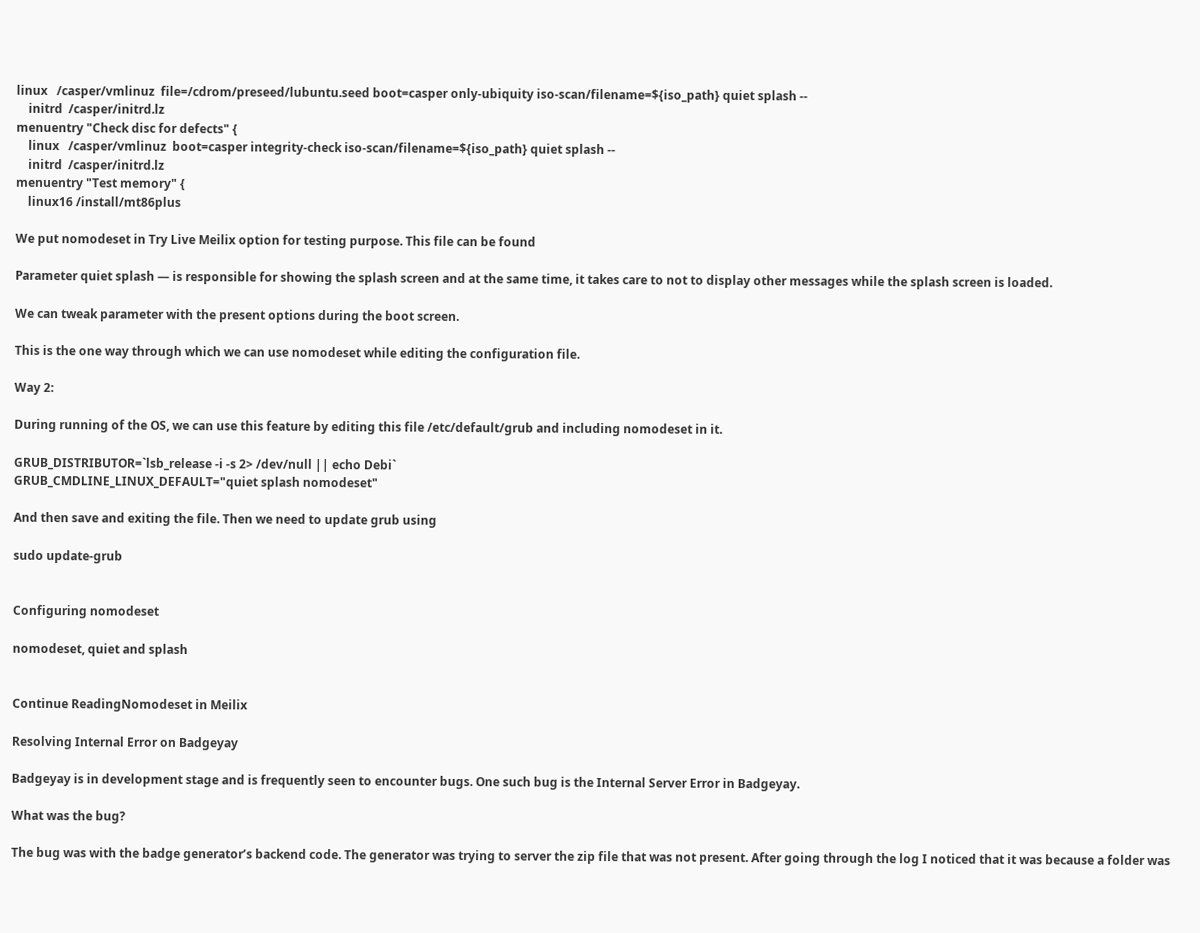linux   /casper/vmlinuz  file=/cdrom/preseed/lubuntu.seed boot=casper only-ubiquity iso-scan/filename=${iso_path} quiet splash --
    initrd  /casper/initrd.lz
menuentry "Check disc for defects" {
    linux   /casper/vmlinuz  boot=casper integrity-check iso-scan/filename=${iso_path} quiet splash --
    initrd  /casper/initrd.lz
menuentry "Test memory" {
    linux16 /install/mt86plus

We put nomodeset in Try Live Meilix option for testing purpose. This file can be found

Parameter quiet splash — is responsible for showing the splash screen and at the same time, it takes care to not to display other messages while the splash screen is loaded.

We can tweak parameter with the present options during the boot screen.

This is the one way through which we can use nomodeset while editing the configuration file.

Way 2:

During running of the OS, we can use this feature by editing this file /etc/default/grub and including nomodeset in it.

GRUB_DISTRIBUTOR=`lsb_release -i -s 2> /dev/null || echo Debi`
GRUB_CMDLINE_LINUX_DEFAULT="quiet splash nomodeset"

And then save and exiting the file. Then we need to update grub using

sudo update-grub


Configuring nomodeset

nomodeset, quiet and splash


Continue ReadingNomodeset in Meilix

Resolving Internal Error on Badgeyay

Badgeyay is in development stage and is frequently seen to encounter bugs. One such bug is the Internal Server Error in Badgeyay.

What was the bug?

The bug was with the badge generator’s backend code. The generator was trying to server the zip file that was not present. After going through the log I noticed that it was because a folder was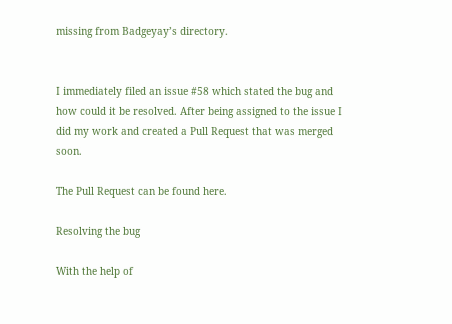missing from Badgeyay’s directory.


I immediately filed an issue #58 which stated the bug and how could it be resolved. After being assigned to the issue I did my work and created a Pull Request that was merged soon.

The Pull Request can be found here.

Resolving the bug

With the help of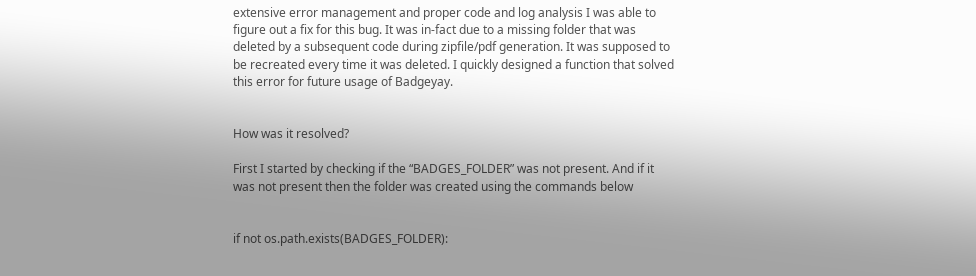extensive error management and proper code and log analysis I was able to figure out a fix for this bug. It was in-fact due to a missing folder that was deleted by a subsequent code during zipfile/pdf generation. It was supposed to be recreated every time it was deleted. I quickly designed a function that solved this error for future usage of Badgeyay.


How was it resolved?

First I started by checking if the “BADGES_FOLDER” was not present. And if it was not present then the folder was created using the commands below


if not os.path.exists(BADGES_FOLDER):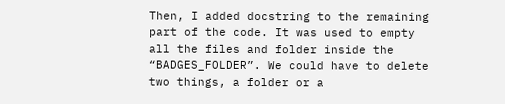Then, I added docstring to the remaining part of the code. It was used to empty all the files and folder inside the “BADGES_FOLDER”. We could have to delete two things, a folder or a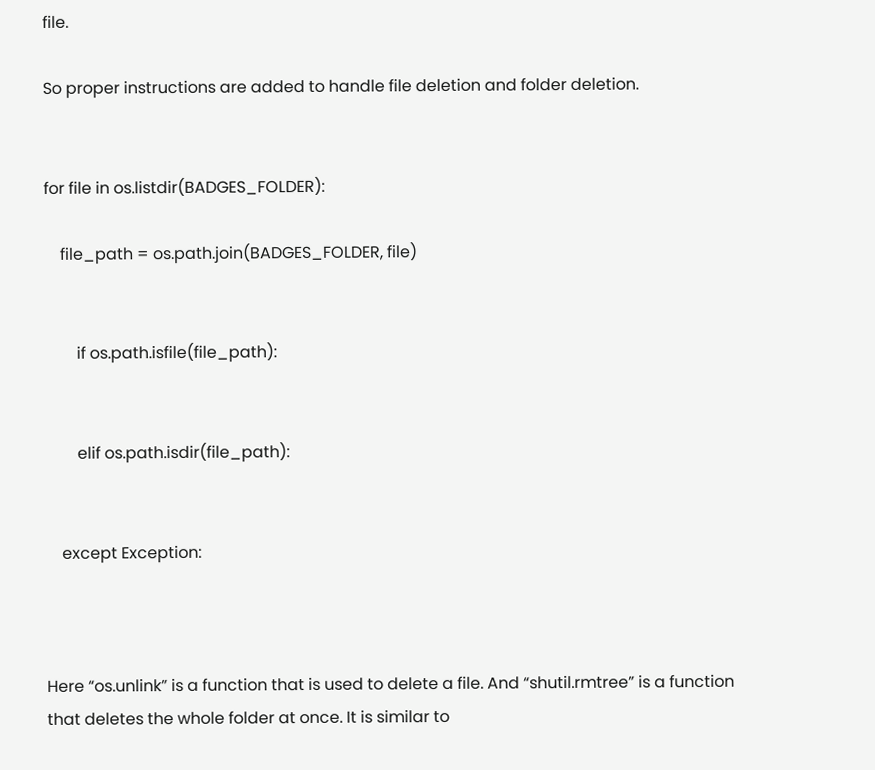file.

So proper instructions are added to handle file deletion and folder deletion.


for file in os.listdir(BADGES_FOLDER):

    file_path = os.path.join(BADGES_FOLDER, file)


        if os.path.isfile(file_path):


        elif os.path.isdir(file_path):


    except Exception:



Here “os.unlink” is a function that is used to delete a file. And “shutil.rmtree” is a function that deletes the whole folder at once. It is similar to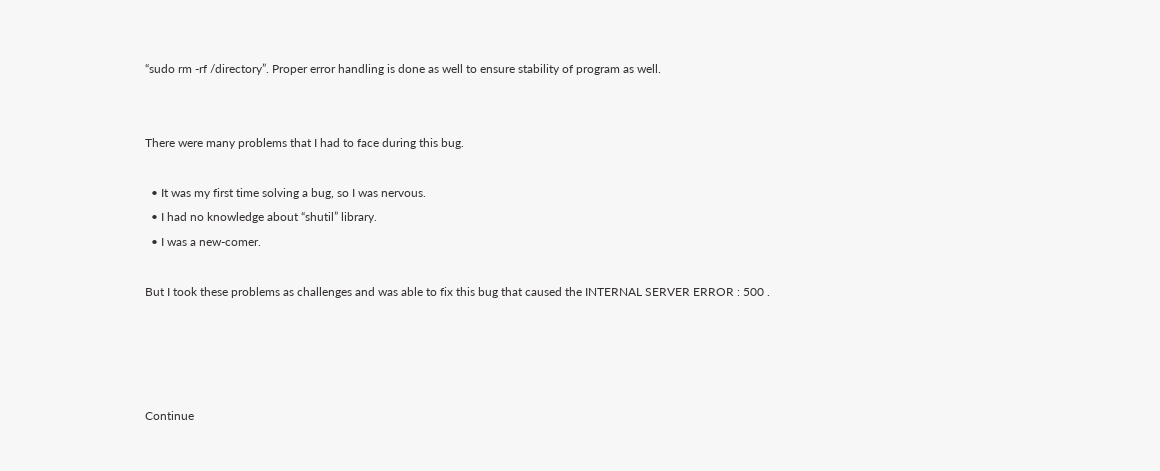“sudo rm -rf /directory”. Proper error handling is done as well to ensure stability of program as well.


There were many problems that I had to face during this bug.

  • It was my first time solving a bug, so I was nervous.
  • I had no knowledge about “shutil” library.
  • I was a new-comer.

But I took these problems as challenges and was able to fix this bug that caused the INTERNAL SERVER ERROR : 500 .




Continue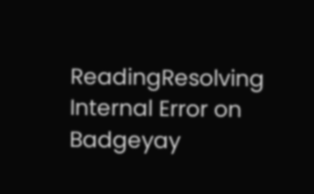ReadingResolving Internal Error on Badgeyay